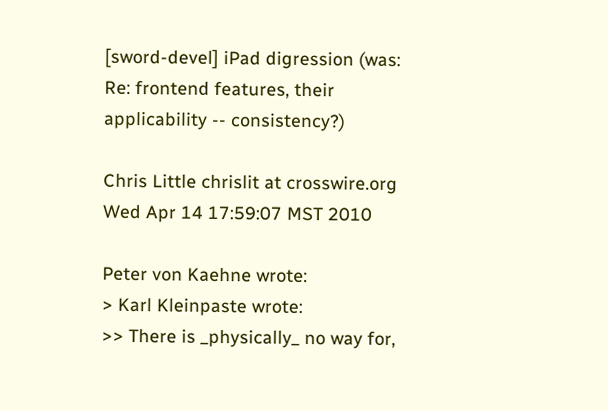[sword-devel] iPad digression (was: Re: frontend features, their applicability -- consistency?)

Chris Little chrislit at crosswire.org
Wed Apr 14 17:59:07 MST 2010

Peter von Kaehne wrote:
> Karl Kleinpaste wrote:
>> There is _physically_ no way for,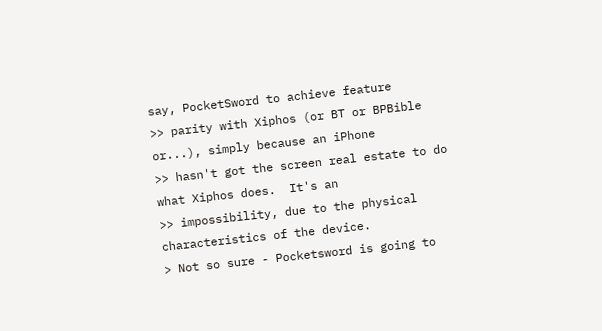say, PocketSword to achieve feature
>> parity with Xiphos (or BT or BPBible or...), simply because an iPhone
>> hasn't got the screen real estate to do what Xiphos does.  It's an
>> impossibility, due to the physical characteristics of the device.
> Not so sure - Pocketsword is going to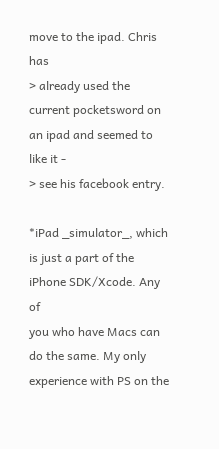move to the ipad. Chris has
> already used the current pocketsword on an ipad and seemed to like it -
> see his facebook entry.

*iPad _simulator_, which is just a part of the iPhone SDK/Xcode. Any of
you who have Macs can do the same. My only experience with PS on the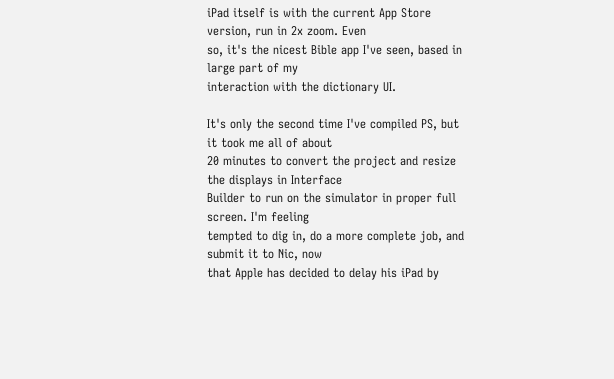iPad itself is with the current App Store version, run in 2x zoom. Even
so, it's the nicest Bible app I've seen, based in large part of my
interaction with the dictionary UI.

It's only the second time I've compiled PS, but it took me all of about
20 minutes to convert the project and resize the displays in Interface
Builder to run on the simulator in proper full screen. I'm feeling
tempted to dig in, do a more complete job, and submit it to Nic, now
that Apple has decided to delay his iPad by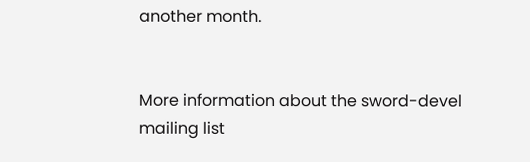another month.


More information about the sword-devel mailing list